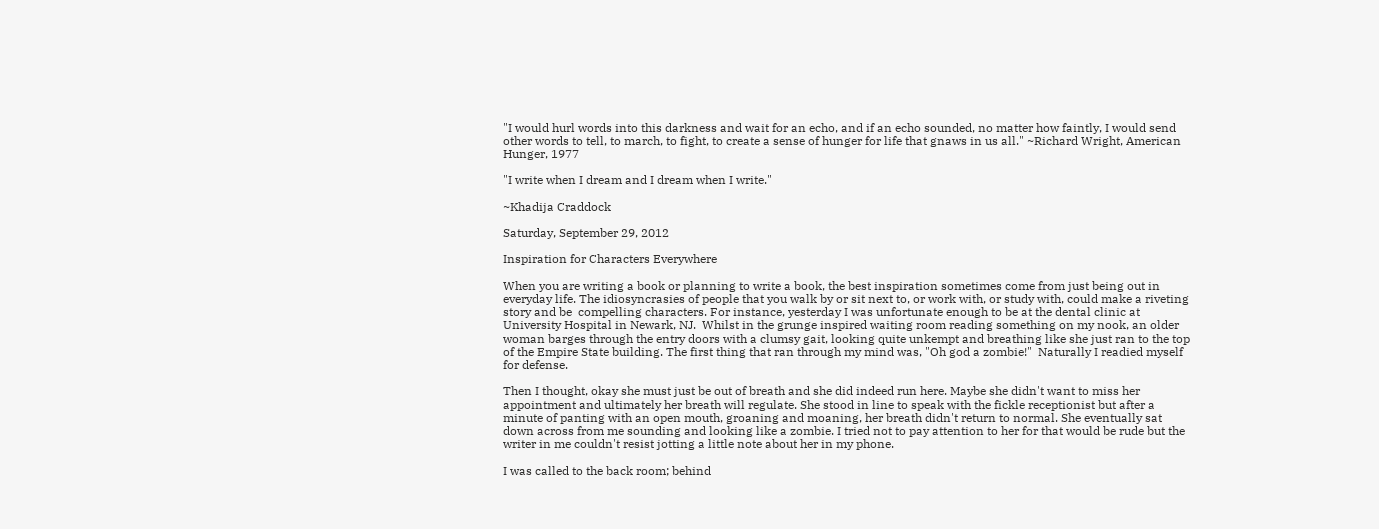"I would hurl words into this darkness and wait for an echo, and if an echo sounded, no matter how faintly, I would send other words to tell, to march, to fight, to create a sense of hunger for life that gnaws in us all." ~Richard Wright, American Hunger, 1977

"I write when I dream and I dream when I write."

~Khadija Craddock

Saturday, September 29, 2012

Inspiration for Characters Everywhere

When you are writing a book or planning to write a book, the best inspiration sometimes come from just being out in everyday life. The idiosyncrasies of people that you walk by or sit next to, or work with, or study with, could make a riveting story and be  compelling characters. For instance, yesterday I was unfortunate enough to be at the dental clinic at University Hospital in Newark, NJ.  Whilst in the grunge inspired waiting room reading something on my nook, an older woman barges through the entry doors with a clumsy gait, looking quite unkempt and breathing like she just ran to the top of the Empire State building. The first thing that ran through my mind was, "Oh god a zombie!"  Naturally I readied myself for defense.

Then I thought, okay she must just be out of breath and she did indeed run here. Maybe she didn't want to miss her appointment and ultimately her breath will regulate. She stood in line to speak with the fickle receptionist but after a minute of panting with an open mouth, groaning and moaning, her breath didn't return to normal. She eventually sat down across from me sounding and looking like a zombie. I tried not to pay attention to her for that would be rude but the writer in me couldn't resist jotting a little note about her in my phone.

I was called to the back room; behind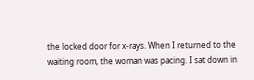the locked door for x-rays. When I returned to the waiting room, the woman was pacing. I sat down in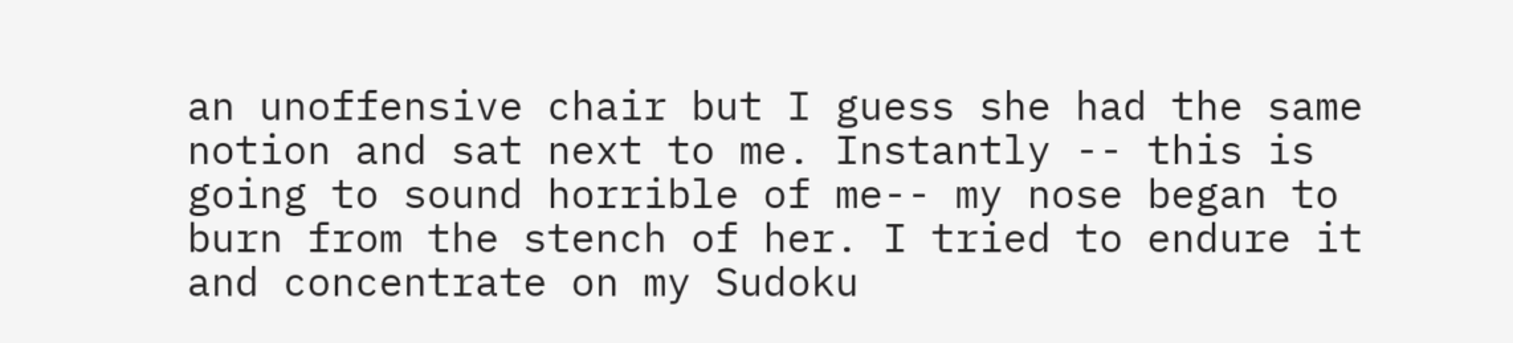an unoffensive chair but I guess she had the same notion and sat next to me. Instantly -- this is going to sound horrible of me-- my nose began to burn from the stench of her. I tried to endure it and concentrate on my Sudoku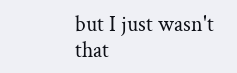but I just wasn't that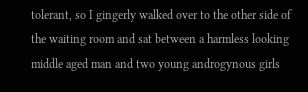tolerant, so I gingerly walked over to the other side of the waiting room and sat between a harmless looking  middle aged man and two young androgynous girls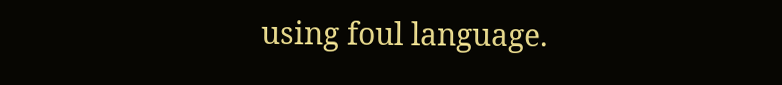using foul language.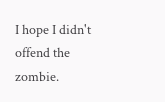I hope I didn't offend the zombie.